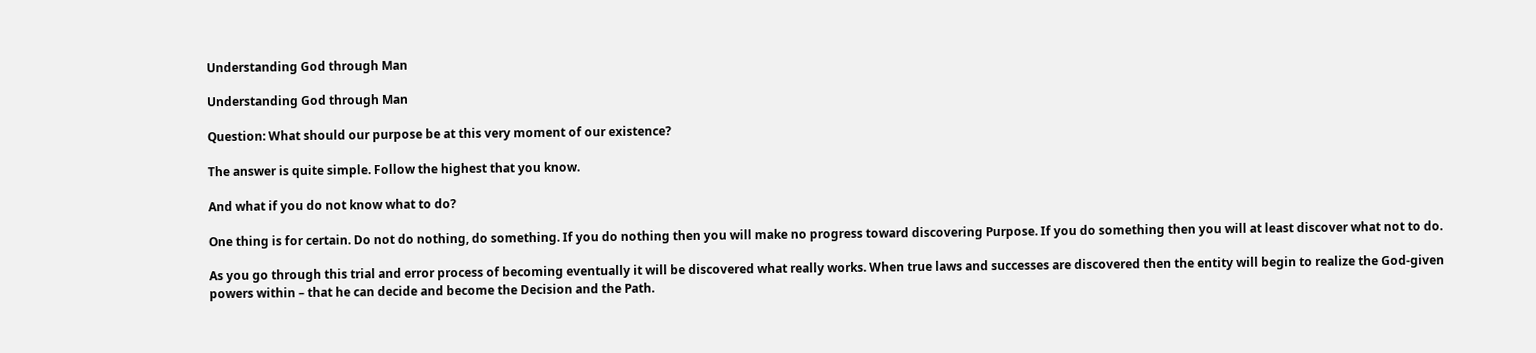Understanding God through Man

Understanding God through Man

Question: What should our purpose be at this very moment of our existence?

The answer is quite simple. Follow the highest that you know.

And what if you do not know what to do?

One thing is for certain. Do not do nothing, do something. If you do nothing then you will make no progress toward discovering Purpose. If you do something then you will at least discover what not to do.

As you go through this trial and error process of becoming eventually it will be discovered what really works. When true laws and successes are discovered then the entity will begin to realize the God-given powers within – that he can decide and become the Decision and the Path.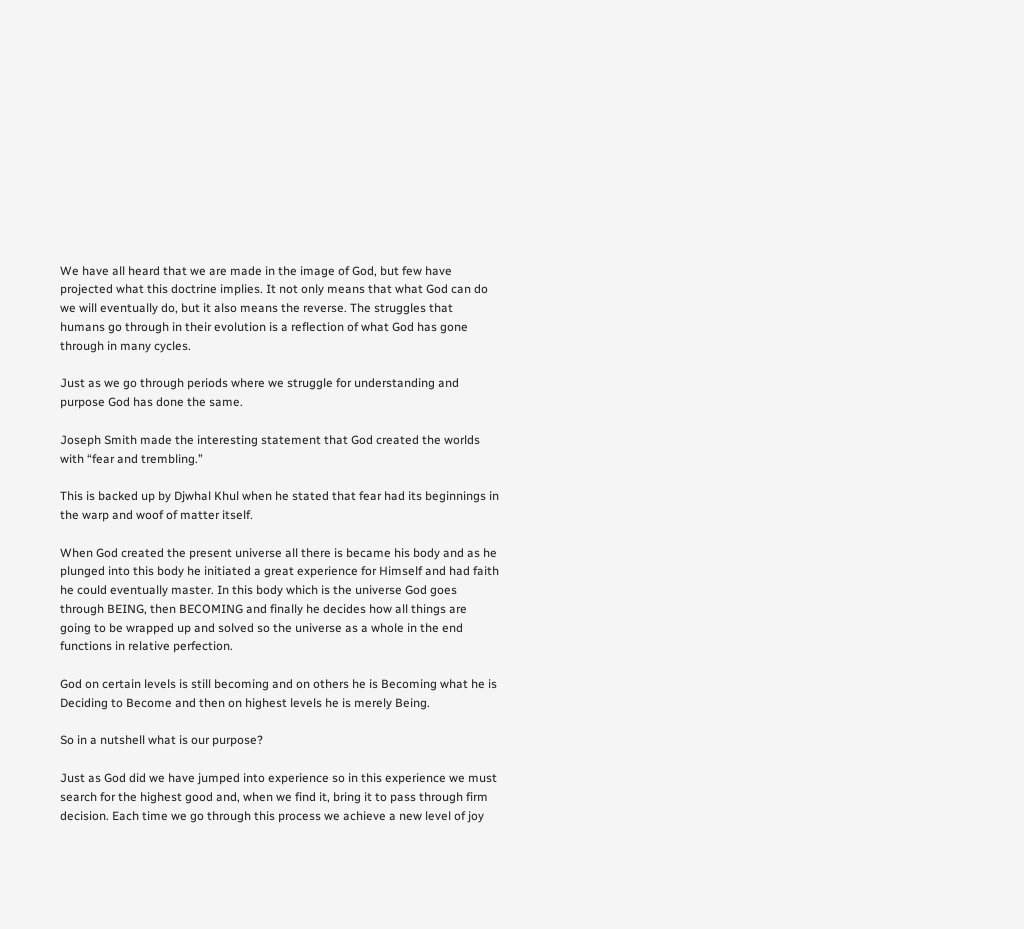We have all heard that we are made in the image of God, but few have projected what this doctrine implies. It not only means that what God can do we will eventually do, but it also means the reverse. The struggles that humans go through in their evolution is a reflection of what God has gone through in many cycles.

Just as we go through periods where we struggle for understanding and purpose God has done the same.

Joseph Smith made the interesting statement that God created the worlds with “fear and trembling.”

This is backed up by Djwhal Khul when he stated that fear had its beginnings in the warp and woof of matter itself.

When God created the present universe all there is became his body and as he plunged into this body he initiated a great experience for Himself and had faith he could eventually master. In this body which is the universe God goes through BEING, then BECOMING and finally he decides how all things are going to be wrapped up and solved so the universe as a whole in the end functions in relative perfection.

God on certain levels is still becoming and on others he is Becoming what he is Deciding to Become and then on highest levels he is merely Being.

So in a nutshell what is our purpose?

Just as God did we have jumped into experience so in this experience we must search for the highest good and, when we find it, bring it to pass through firm decision. Each time we go through this process we achieve a new level of joy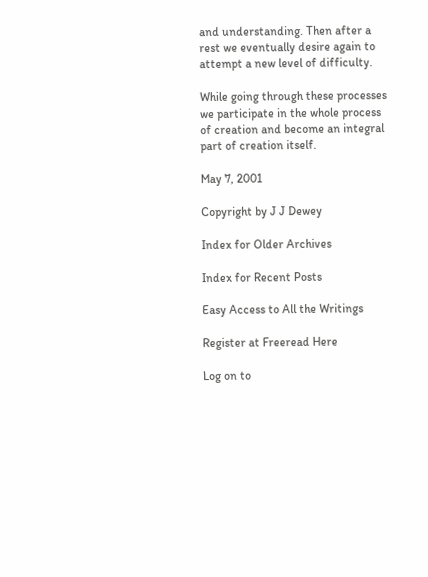and understanding. Then after a rest we eventually desire again to attempt a new level of difficulty.

While going through these processes we participate in the whole process of creation and become an integral part of creation itself.

May 7, 2001

Copyright by J J Dewey

Index for Older Archives

Index for Recent Posts

Easy Access to All the Writings

Register at Freeread Here

Log on to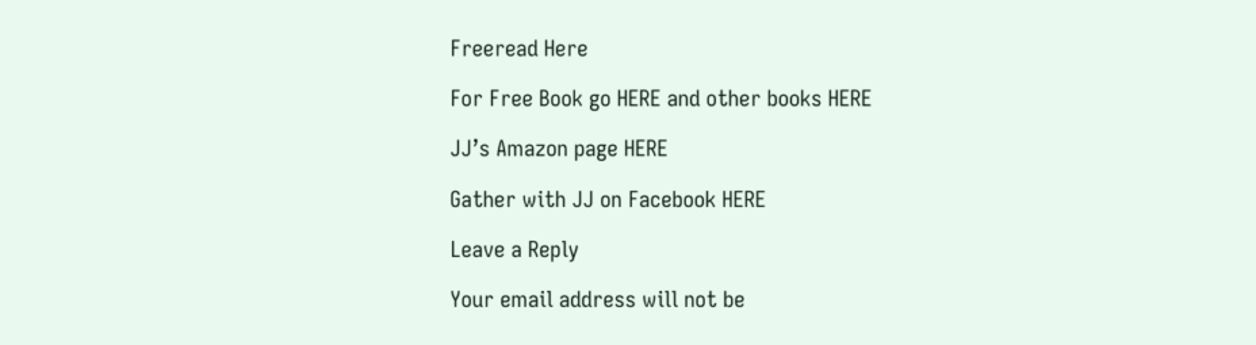Freeread Here

For Free Book go HERE and other books HERE

JJ’s Amazon page HERE

Gather with JJ on Facebook HERE

Leave a Reply

Your email address will not be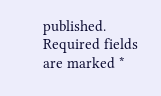published. Required fields are marked *